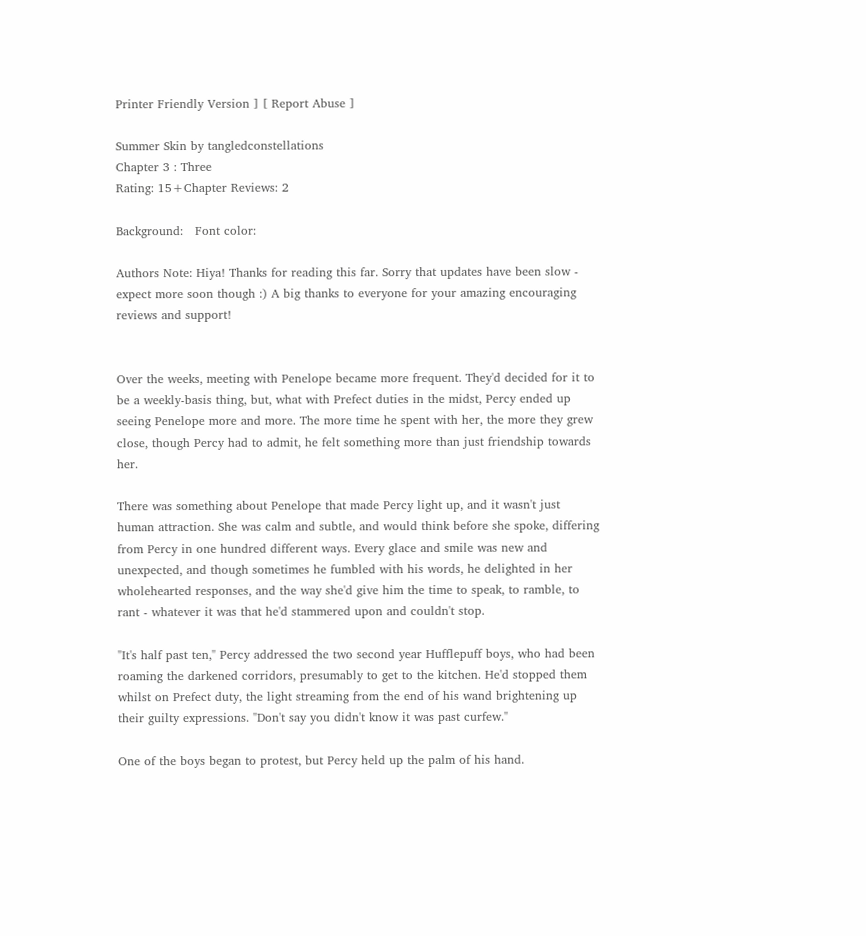Printer Friendly Version ] [ Report Abuse ]

Summer Skin by tangledconstellations
Chapter 3 : Three
Rating: 15+Chapter Reviews: 2

Background:   Font color:

Authors Note: Hiya! Thanks for reading this far. Sorry that updates have been slow - expect more soon though :) A big thanks to everyone for your amazing encouraging reviews and support!


Over the weeks, meeting with Penelope became more frequent. They'd decided for it to be a weekly-basis thing, but, what with Prefect duties in the midst, Percy ended up seeing Penelope more and more. The more time he spent with her, the more they grew close, though Percy had to admit, he felt something more than just friendship towards her.

There was something about Penelope that made Percy light up, and it wasn't just human attraction. She was calm and subtle, and would think before she spoke, differing from Percy in one hundred different ways. Every glace and smile was new and unexpected, and though sometimes he fumbled with his words, he delighted in her wholehearted responses, and the way she'd give him the time to speak, to ramble, to rant - whatever it was that he'd stammered upon and couldn't stop.

"It's half past ten," Percy addressed the two second year Hufflepuff boys, who had been roaming the darkened corridors, presumably to get to the kitchen. He'd stopped them whilst on Prefect duty, the light streaming from the end of his wand brightening up their guilty expressions. "Don't say you didn't know it was past curfew."

One of the boys began to protest, but Percy held up the palm of his hand.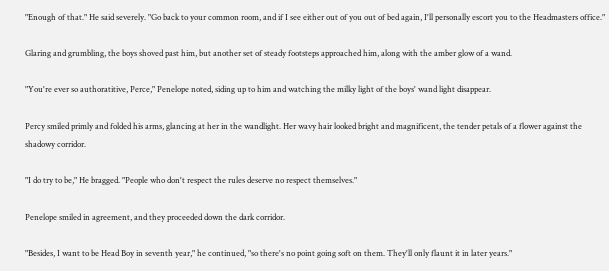"Enough of that." He said severely. "Go back to your common room, and if I see either out of you out of bed again, I'll personally escort you to the Headmasters office."

Glaring and grumbling, the boys shoved past him, but another set of steady footsteps approached him, along with the amber glow of a wand.

"You're ever so authoratitive, Perce," Penelope noted, siding up to him and watching the milky light of the boys' wand light disappear.

Percy smiled primly and folded his arms, glancing at her in the wandlight. Her wavy hair looked bright and magnificent, the tender petals of a flower against the shadowy corridor.

"I do try to be," He bragged. "People who don't respect the rules deserve no respect themselves."

Penelope smiled in agreement, and they proceeded down the dark corridor.

"Besides, I want to be Head Boy in seventh year," he continued, "so there's no point going soft on them. They'll only flaunt it in later years."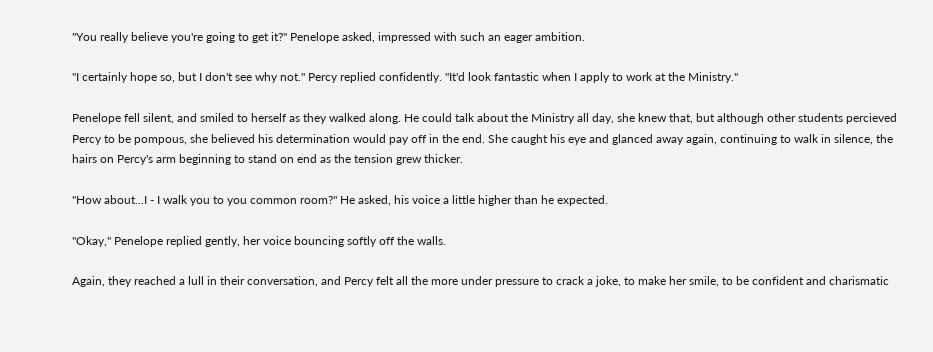"You really believe you're going to get it?" Penelope asked, impressed with such an eager ambition.

"I certainly hope so, but I don't see why not." Percy replied confidently. "It'd look fantastic when I apply to work at the Ministry."

Penelope fell silent, and smiled to herself as they walked along. He could talk about the Ministry all day, she knew that, but although other students percieved Percy to be pompous, she believed his determination would pay off in the end. She caught his eye and glanced away again, continuing to walk in silence, the hairs on Percy's arm beginning to stand on end as the tension grew thicker.

"How about...I - I walk you to you common room?" He asked, his voice a little higher than he expected.

"Okay," Penelope replied gently, her voice bouncing softly off the walls.

Again, they reached a lull in their conversation, and Percy felt all the more under pressure to crack a joke, to make her smile, to be confident and charismatic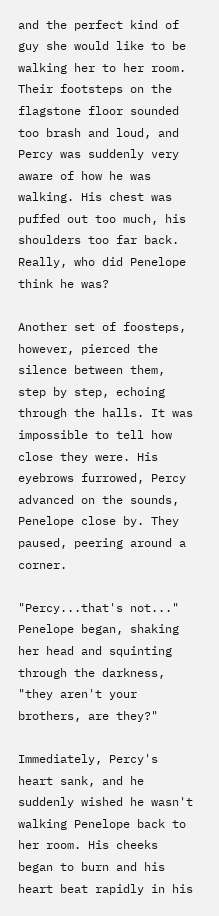and the perfect kind of guy she would like to be walking her to her room. Their footsteps on the flagstone floor sounded too brash and loud, and Percy was suddenly very aware of how he was walking. His chest was puffed out too much, his shoulders too far back. Really, who did Penelope think he was?

Another set of foosteps, however, pierced the silence between them, step by step, echoing through the halls. It was impossible to tell how close they were. His eyebrows furrowed, Percy advanced on the sounds, Penelope close by. They paused, peering around a corner.

"Percy...that's not..." Penelope began, shaking her head and squinting through the darkness, "they aren't your brothers, are they?"

Immediately, Percy's heart sank, and he suddenly wished he wasn't walking Penelope back to her room. His cheeks began to burn and his heart beat rapidly in his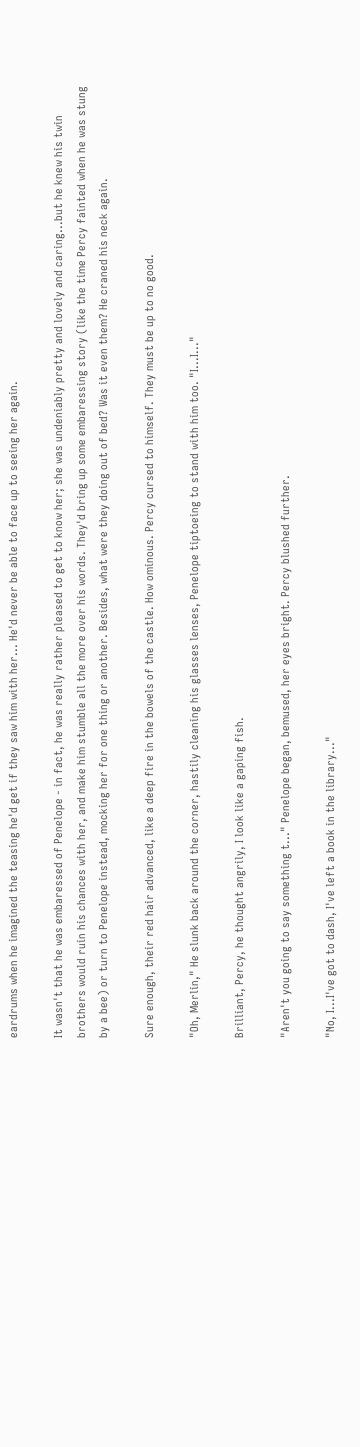eardrums when he imagined the teasing he'd get if they saw him with her... He'd never be able to face up to seeing her again.

It wasn't that he was embaressed of Penelope - in fact, he was really rather pleased to get to know her; she was undeniably pretty and lovely and caring...but he knew his twin brothers would ruin his chances with her, and make him stumble all the more over his words. They'd bring up some embaressing story (like the time Percy fainted when he was stung by a bee) or turn to Penelope instead, mocking her for one thing or another. Besides, what were they doing out of bed? Was it even them? He craned his neck again.

Sure enough, their red hair advanced, like a deep fire in the bowels of the castle. How ominous. Percy cursed to himself. They must be up to no good.

"Oh, Merlin," He slunk back around the corner, hastily cleaning his glasses lenses, Penelope tiptoeing to stand with him too. "I...I..."

Brilliant, Percy, he thought angrily, I look like a gaping fish.

"Aren't you going to say something t..." Penelope began, bemused, her eyes bright. Percy blushed further.

"No, I...I've got to dash, I've left a book in the library..."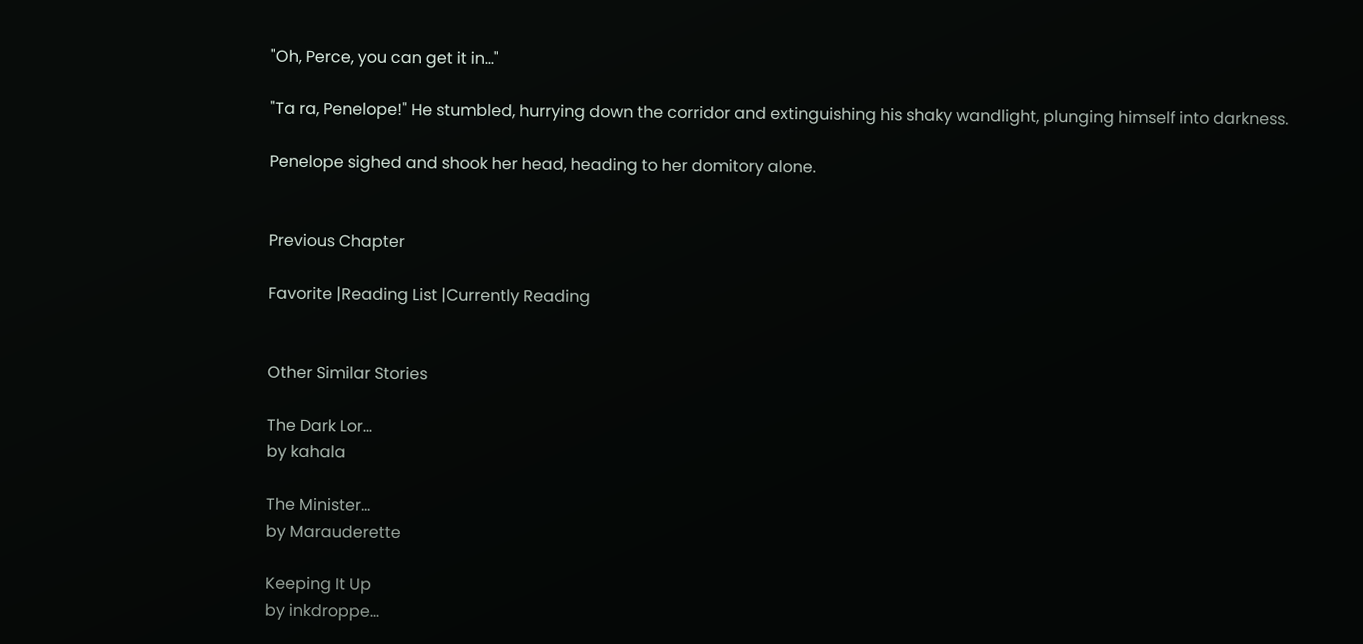"Oh, Perce, you can get it in..."

"Ta ra, Penelope!" He stumbled, hurrying down the corridor and extinguishing his shaky wandlight, plunging himself into darkness.

Penelope sighed and shook her head, heading to her domitory alone.


Previous Chapter

Favorite |Reading List |Currently Reading


Other Similar Stories

The Dark Lor...
by kahala

The Minister...
by Marauderette

Keeping It Up
by inkdroppe...